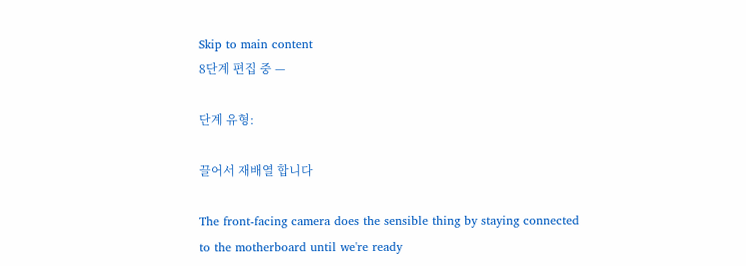Skip to main content
8단계 편집 중 —

단계 유형:

끌어서 재배열 합니다

The front-facing camera does the sensible thing by staying connected to the motherboard until we're ready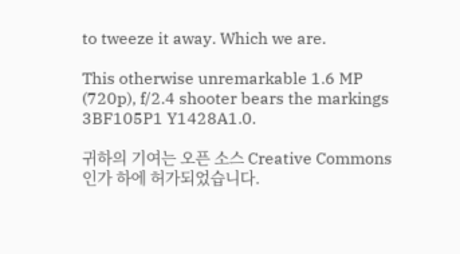to tweeze it away. Which we are.

This otherwise unremarkable 1.6 MP (720p), f/2.4 shooter bears the markings 3BF105P1 Y1428A1.0.

귀하의 기여는 오픈 소스 Creative Commons 인가 하에 허가되었습니다.